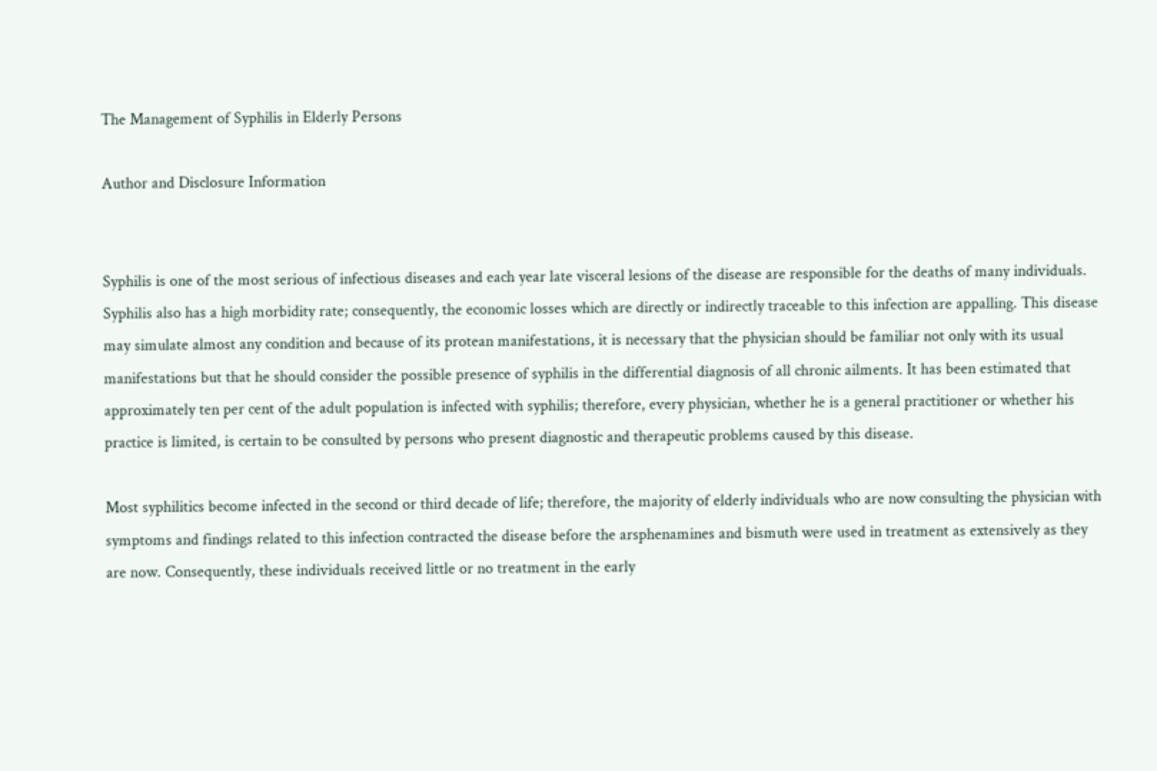The Management of Syphilis in Elderly Persons

Author and Disclosure Information


Syphilis is one of the most serious of infectious diseases and each year late visceral lesions of the disease are responsible for the deaths of many individuals. Syphilis also has a high morbidity rate; consequently, the economic losses which are directly or indirectly traceable to this infection are appalling. This disease may simulate almost any condition and because of its protean manifestations, it is necessary that the physician should be familiar not only with its usual manifestations but that he should consider the possible presence of syphilis in the differential diagnosis of all chronic ailments. It has been estimated that approximately ten per cent of the adult population is infected with syphilis; therefore, every physician, whether he is a general practitioner or whether his practice is limited, is certain to be consulted by persons who present diagnostic and therapeutic problems caused by this disease.

Most syphilitics become infected in the second or third decade of life; therefore, the majority of elderly individuals who are now consulting the physician with symptoms and findings related to this infection contracted the disease before the arsphenamines and bismuth were used in treatment as extensively as they are now. Consequently, these individuals received little or no treatment in the early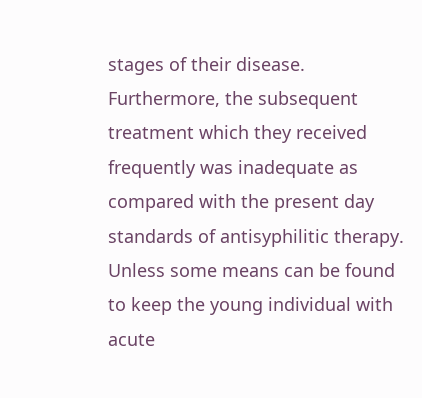stages of their disease. Furthermore, the subsequent treatment which they received frequently was inadequate as compared with the present day standards of antisyphilitic therapy. Unless some means can be found to keep the young individual with acute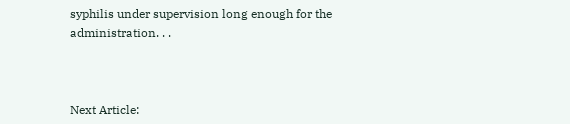syphilis under supervision long enough for the administration. . .



Next Article: